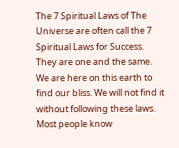The 7 Spiritual Laws of The Universe are often call the 7 Spiritual Laws for Success. They are one and the same. We are here on this earth to find our bliss. We will not find it without following these laws. Most people know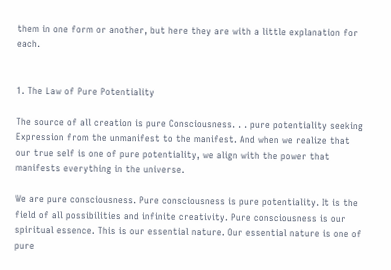them in one form or another, but here they are with a little explanation for each.


1. The Law of Pure Potentiality

The source of all creation is pure Consciousness. . . pure potentiality seeking Expression from the unmanifest to the manifest. And when we realize that our true self is one of pure potentiality, we align with the power that manifests everything in the universe.

We are pure consciousness. Pure consciousness is pure potentiality. It is the field of all possibilities and infinite creativity. Pure consciousness is our spiritual essence. This is our essential nature. Our essential nature is one of pure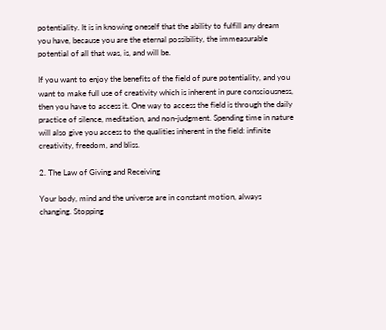potentiality. It is in knowing oneself that the ability to fulfill any dream you have, because you are the eternal possibility, the immeasurable potential of all that was, is, and will be.

If you want to enjoy the benefits of the field of pure potentiality, and you want to make full use of creativity which is inherent in pure consciousness, then you have to access it. One way to access the field is through the daily practice of silence, meditation, and non-judgment. Spending time in nature will also give you access to the qualities inherent in the field: infinite creativity, freedom, and bliss.

2. The Law of Giving and Receiving

Your body, mind and the universe are in constant motion, always changing. Stopping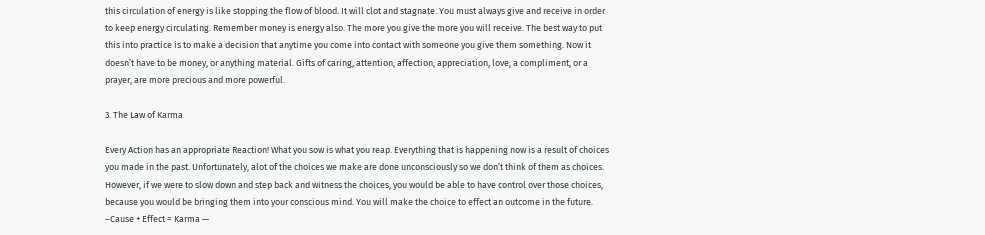this circulation of energy is like stopping the flow of blood. It will clot and stagnate. You must always give and receive in order to keep energy circulating. Remember money is energy also. The more you give the more you will receive. The best way to put this into practice is to make a decision that anytime you come into contact with someone you give them something. Now it doesn’t have to be money, or anything material. Gifts of caring, attention, affection, appreciation, love, a compliment, or a prayer, are more precious and more powerful.

3. The Law of Karma

Every Action has an appropriate Reaction! What you sow is what you reap. Everything that is happening now is a result of choices you made in the past. Unfortunately, alot of the choices we make are done unconsciously so we don’t think of them as choices. However, if we were to slow down and step back and witness the choices, you would be able to have control over those choices, because you would be bringing them into your conscious mind. You will make the choice to effect an outcome in the future. –Cause + Effect = Karma —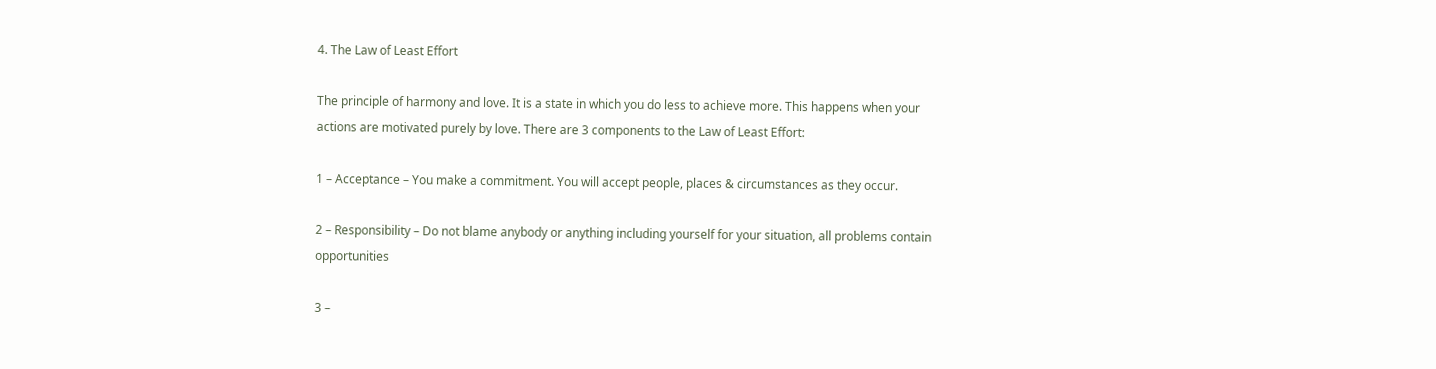4. The Law of Least Effort

The principle of harmony and love. It is a state in which you do less to achieve more. This happens when your actions are motivated purely by love. There are 3 components to the Law of Least Effort:

1 – Acceptance – You make a commitment. You will accept people, places & circumstances as they occur.

2 – Responsibility – Do not blame anybody or anything including yourself for your situation, all problems contain opportunities

3 –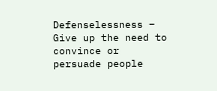Defenselessness – Give up the need to convince or persuade people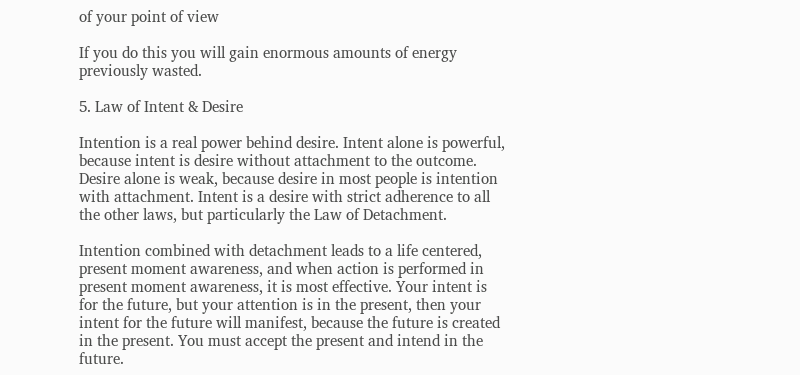of your point of view

If you do this you will gain enormous amounts of energy previously wasted.

5. Law of Intent & Desire

Intention is a real power behind desire. Intent alone is powerful, because intent is desire without attachment to the outcome. Desire alone is weak, because desire in most people is intention with attachment. Intent is a desire with strict adherence to all the other laws, but particularly the Law of Detachment.

Intention combined with detachment leads to a life centered, present moment awareness, and when action is performed in present moment awareness, it is most effective. Your intent is for the future, but your attention is in the present, then your intent for the future will manifest, because the future is created in the present. You must accept the present and intend in the future.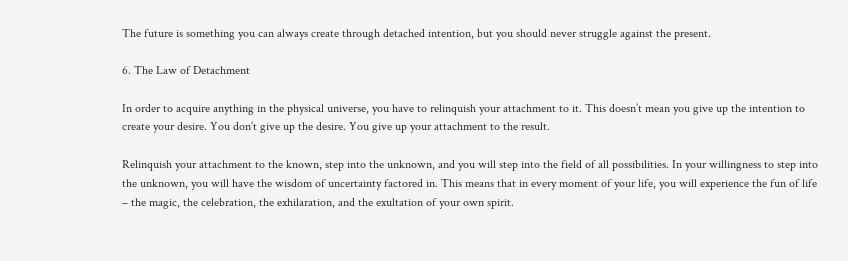The future is something you can always create through detached intention, but you should never struggle against the present.

6. The Law of Detachment

In order to acquire anything in the physical universe, you have to relinquish your attachment to it. This doesn’t mean you give up the intention to create your desire. You don’t give up the desire. You give up your attachment to the result.

Relinquish your attachment to the known, step into the unknown, and you will step into the field of all possibilities. In your willingness to step into the unknown, you will have the wisdom of uncertainty factored in. This means that in every moment of your life, you will experience the fun of life – the magic, the celebration, the exhilaration, and the exultation of your own spirit.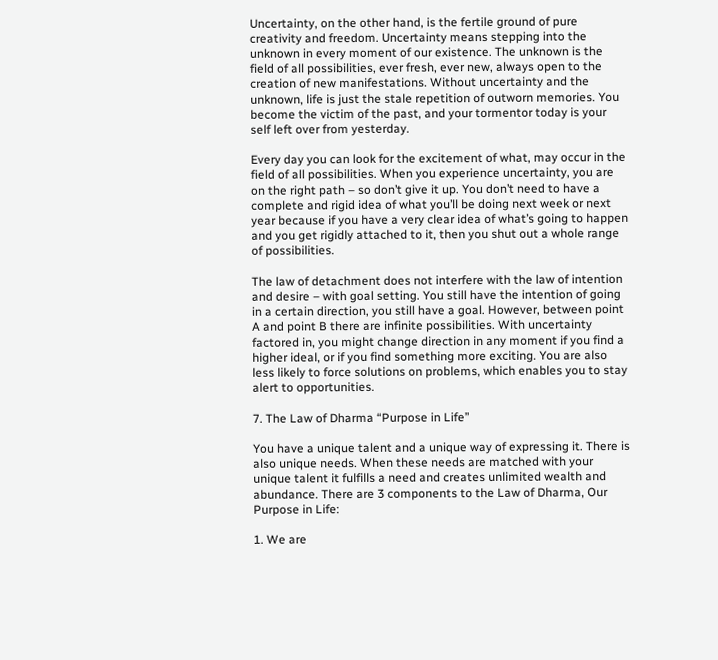Uncertainty, on the other hand, is the fertile ground of pure creativity and freedom. Uncertainty means stepping into the unknown in every moment of our existence. The unknown is the field of all possibilities, ever fresh, ever new, always open to the creation of new manifestations. Without uncertainty and the unknown, life is just the stale repetition of outworn memories. You become the victim of the past, and your tormentor today is your self left over from yesterday.

Every day you can look for the excitement of what, may occur in the field of all possibilities. When you experience uncertainty, you are on the right path – so don’t give it up. You don’t need to have a complete and rigid idea of what you’ll be doing next week or next year because if you have a very clear idea of what’s going to happen and you get rigidly attached to it, then you shut out a whole range of possibilities.

The law of detachment does not interfere with the law of intention and desire – with goal setting. You still have the intention of going in a certain direction, you still have a goal. However, between point A and point B there are infinite possibilities. With uncertainty factored in, you might change direction in any moment if you find a higher ideal, or if you find something more exciting. You are also less likely to force solutions on problems, which enables you to stay alert to opportunities.

7. The Law of Dharma “Purpose in Life”

You have a unique talent and a unique way of expressing it. There is also unique needs. When these needs are matched with your unique talent it fulfills a need and creates unlimited wealth and abundance. There are 3 components to the Law of Dharma, Our Purpose in Life:

1. We are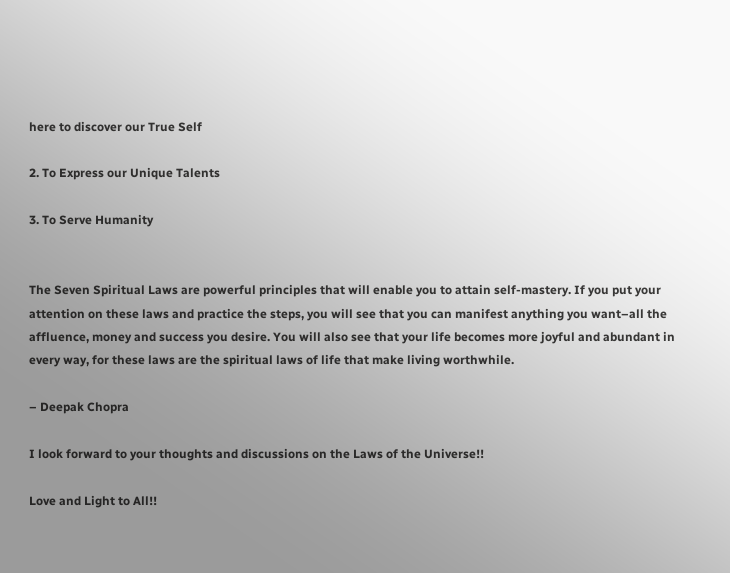here to discover our True Self

2. To Express our Unique Talents

3. To Serve Humanity


The Seven Spiritual Laws are powerful principles that will enable you to attain self-mastery. If you put your attention on these laws and practice the steps, you will see that you can manifest anything you want–all the affluence, money and success you desire. You will also see that your life becomes more joyful and abundant in every way, for these laws are the spiritual laws of life that make living worthwhile.

– Deepak Chopra

I look forward to your thoughts and discussions on the Laws of the Universe!!

Love and Light to All!!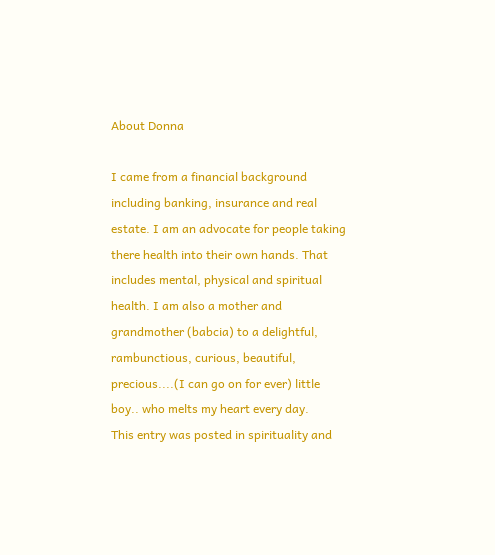About Donna

I came from a financial background including banking, insurance and real estate. I am an advocate for people taking there health into their own hands. That includes mental, physical and spiritual health. I am also a mother and grandmother (babcia) to a delightful, rambunctious, curious, beautiful, precious....(I can go on for ever) little boy.. who melts my heart every day.
This entry was posted in spirituality and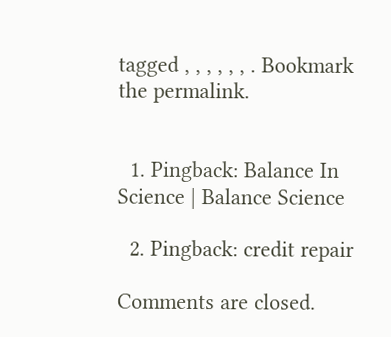tagged , , , , , , . Bookmark the permalink.


  1. Pingback: Balance In Science | Balance Science

  2. Pingback: credit repair

Comments are closed.